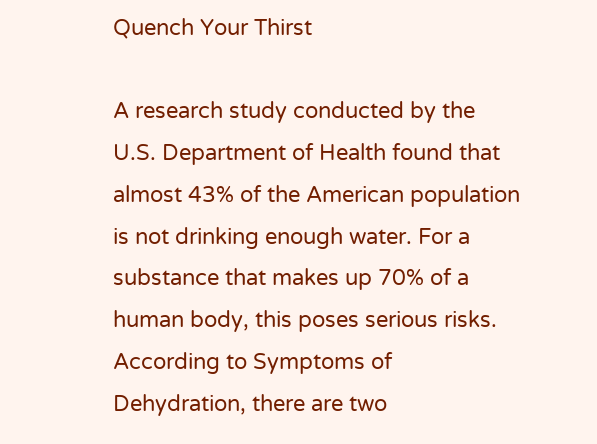Quench Your Thirst

A research study conducted by the U.S. Department of Health found that almost 43% of the American population is not drinking enough water. For a substance that makes up 70% of a human body, this poses serious risks. According to Symptoms of Dehydration, there are two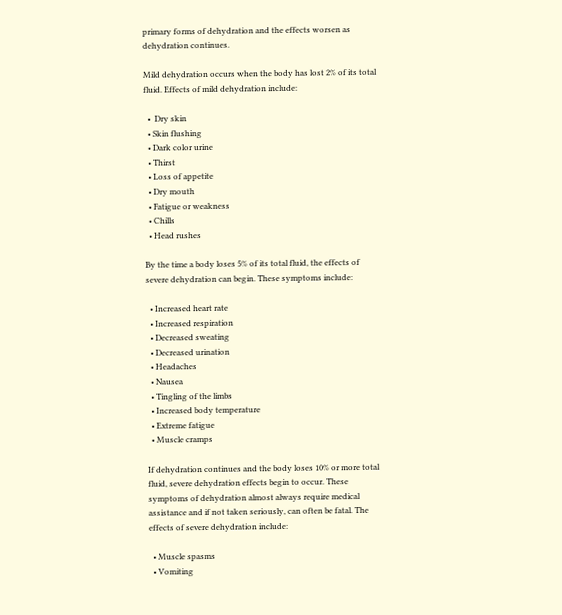primary forms of dehydration and the effects worsen as dehydration continues.

Mild dehydration occurs when the body has lost 2% of its total fluid. Effects of mild dehydration include:

  •  Dry skin
  • Skin flushing
  • Dark color urine
  • Thirst
  • Loss of appetite
  • Dry mouth
  • Fatigue or weakness
  • Chills
  • Head rushes

By the time a body loses 5% of its total fluid, the effects of severe dehydration can begin. These symptoms include:

  • Increased heart rate
  • Increased respiration
  • Decreased sweating
  • Decreased urination
  • Headaches
  • Nausea
  • Tingling of the limbs
  • Increased body temperature
  • Extreme fatigue
  • Muscle cramps

If dehydration continues and the body loses 10% or more total fluid, severe dehydration effects begin to occur. These symptoms of dehydration almost always require medical assistance and if not taken seriously, can often be fatal. The effects of severe dehydration include:

  • Muscle spasms
  • Vomiting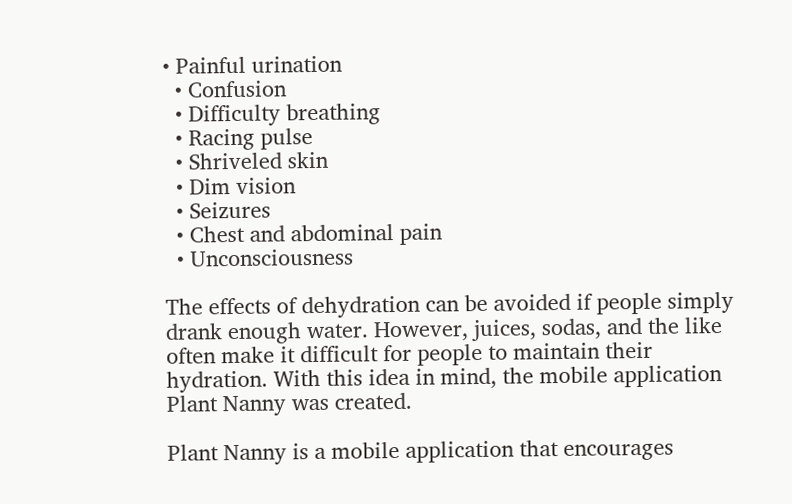• Painful urination
  • Confusion
  • Difficulty breathing
  • Racing pulse
  • Shriveled skin
  • Dim vision
  • Seizures
  • Chest and abdominal pain
  • Unconsciousness

The effects of dehydration can be avoided if people simply drank enough water. However, juices, sodas, and the like often make it difficult for people to maintain their hydration. With this idea in mind, the mobile application Plant Nanny was created.

Plant Nanny is a mobile application that encourages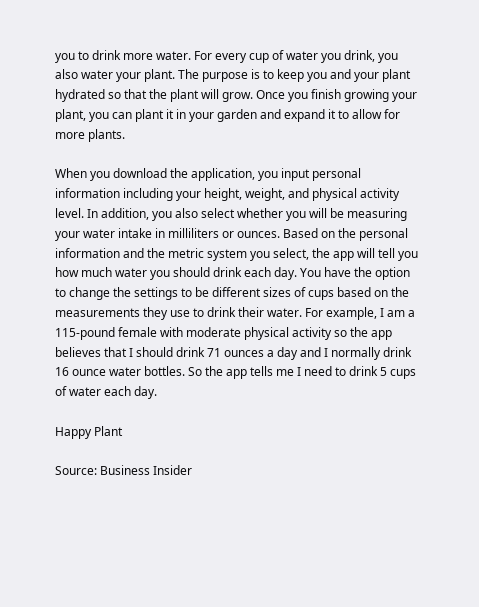you to drink more water. For every cup of water you drink, you also water your plant. The purpose is to keep you and your plant hydrated so that the plant will grow. Once you finish growing your plant, you can plant it in your garden and expand it to allow for more plants.

When you download the application, you input personal information including your height, weight, and physical activity level. In addition, you also select whether you will be measuring your water intake in milliliters or ounces. Based on the personal information and the metric system you select, the app will tell you how much water you should drink each day. You have the option to change the settings to be different sizes of cups based on the measurements they use to drink their water. For example, I am a 115-pound female with moderate physical activity so the app believes that I should drink 71 ounces a day and I normally drink 16 ounce water bottles. So the app tells me I need to drink 5 cups of water each day.

Happy Plant

Source: Business Insider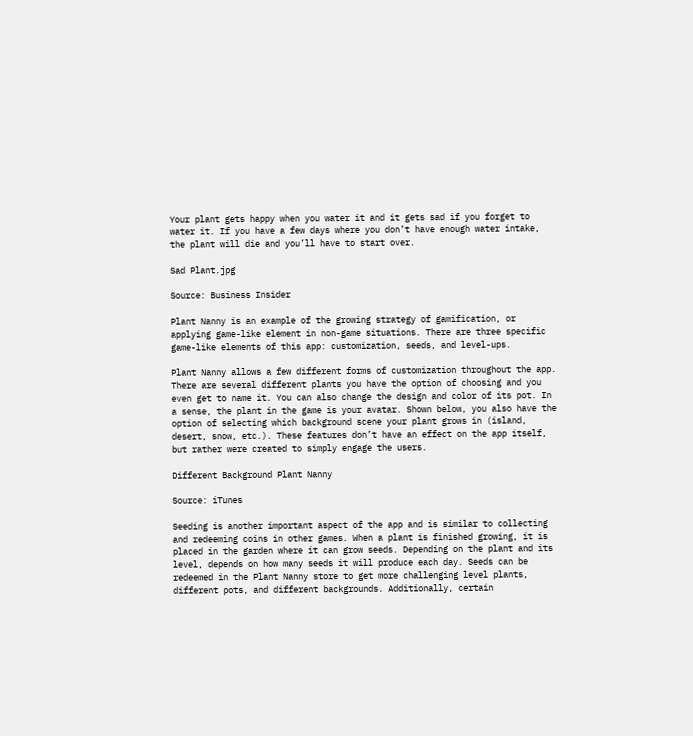Your plant gets happy when you water it and it gets sad if you forget to water it. If you have a few days where you don’t have enough water intake, the plant will die and you’ll have to start over.

Sad Plant.jpg

Source: Business Insider

Plant Nanny is an example of the growing strategy of gamification, or applying game-like element in non-game situations. There are three specific game-like elements of this app: customization, seeds, and level-ups.

Plant Nanny allows a few different forms of customization throughout the app. There are several different plants you have the option of choosing and you even get to name it. You can also change the design and color of its pot. In a sense, the plant in the game is your avatar. Shown below, you also have the option of selecting which background scene your plant grows in (island, desert, snow, etc.). These features don’t have an effect on the app itself, but rather were created to simply engage the users.

Different Background Plant Nanny

Source: iTunes

Seeding is another important aspect of the app and is similar to collecting and redeeming coins in other games. When a plant is finished growing, it is placed in the garden where it can grow seeds. Depending on the plant and its level, depends on how many seeds it will produce each day. Seeds can be redeemed in the Plant Nanny store to get more challenging level plants, different pots, and different backgrounds. Additionally, certain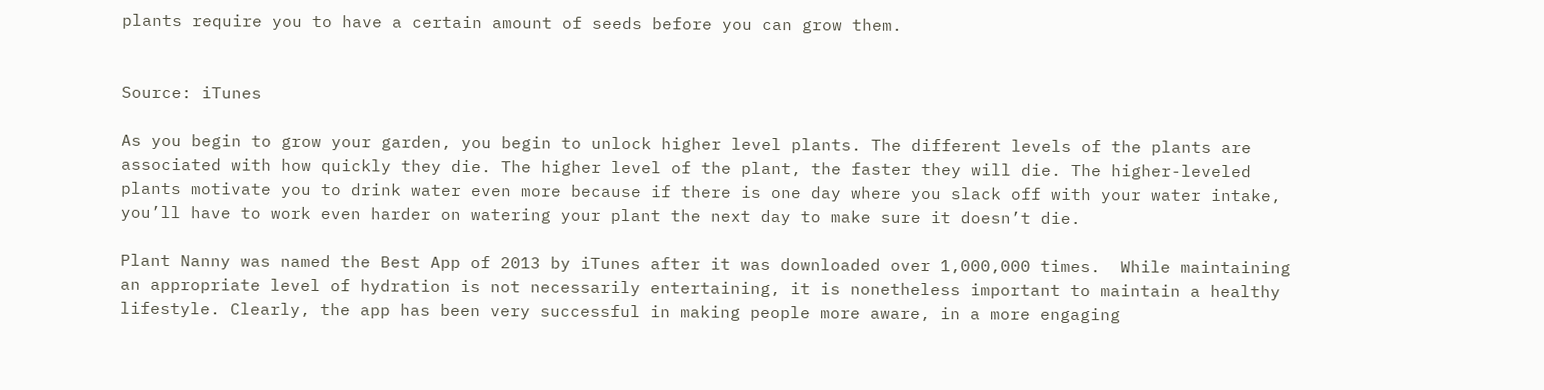plants require you to have a certain amount of seeds before you can grow them.


Source: iTunes

As you begin to grow your garden, you begin to unlock higher level plants. The different levels of the plants are associated with how quickly they die. The higher level of the plant, the faster they will die. The higher-leveled plants motivate you to drink water even more because if there is one day where you slack off with your water intake, you’ll have to work even harder on watering your plant the next day to make sure it doesn’t die.

Plant Nanny was named the Best App of 2013 by iTunes after it was downloaded over 1,000,000 times.  While maintaining an appropriate level of hydration is not necessarily entertaining, it is nonetheless important to maintain a healthy lifestyle. Clearly, the app has been very successful in making people more aware, in a more engaging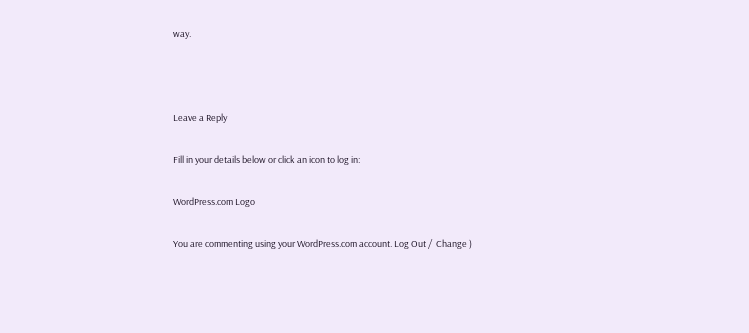way.



Leave a Reply

Fill in your details below or click an icon to log in:

WordPress.com Logo

You are commenting using your WordPress.com account. Log Out /  Change )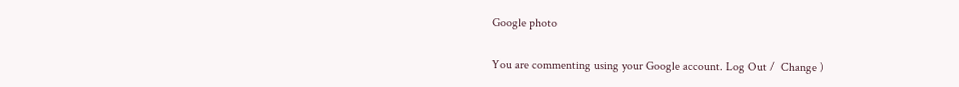Google photo

You are commenting using your Google account. Log Out /  Change )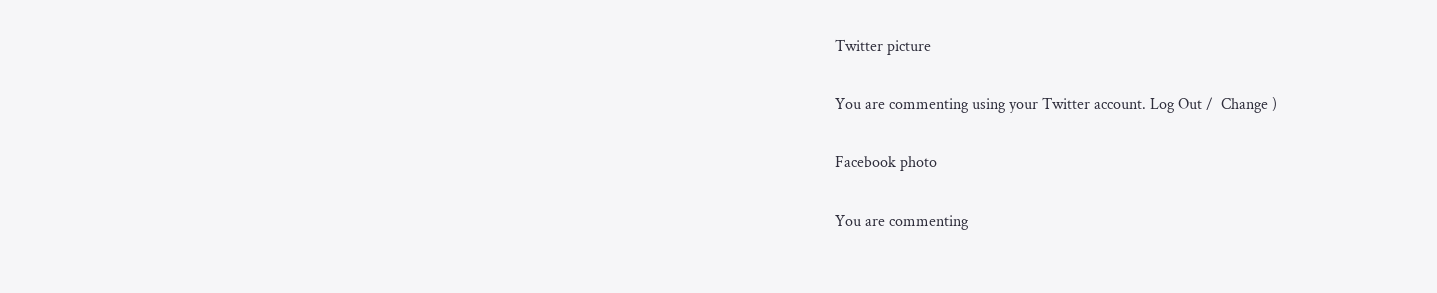Twitter picture

You are commenting using your Twitter account. Log Out /  Change )

Facebook photo

You are commenting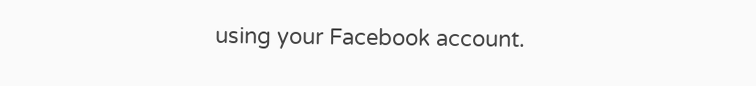using your Facebook account.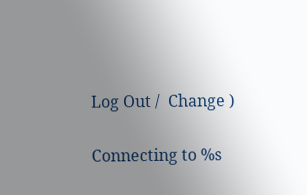Log Out /  Change )

Connecting to %s